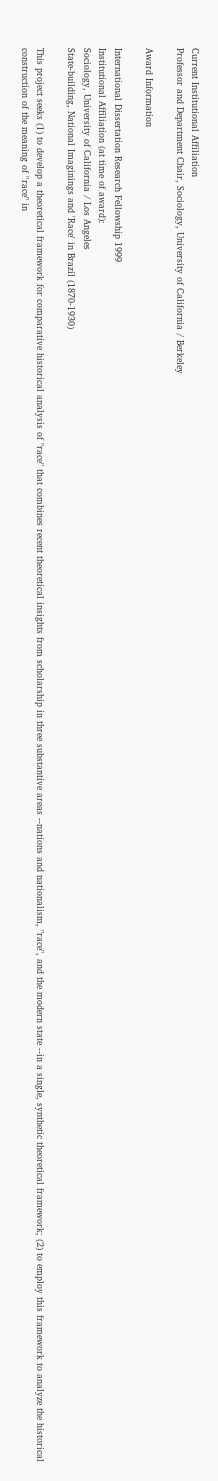Current Institutional Affiliation
Professor and Department Chair, Sociology, University of California / Berkeley

Award Information

International Dissertation Research Fellowship 1999
Institutional Affiliation (at time of award):
Sociology, University of California / Los Angeles
State-building, National Imaginings and 'Race' in Brazil (1870-1930)

This project seeks (1) to develop a theoretical framework for comparative historical analysis of "race" that combines recent theoretical insights from scholarship in three substantive areas --nations and nationalism, "race", and the modern state --in a single, synthetic theoretical framework; (2) to employ this framework to analyze the historical construction of the meaning of ''race" in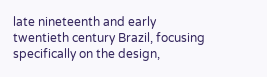late nineteenth and early twentieth century Brazil, focusing specifically on the design,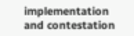implementation and contestation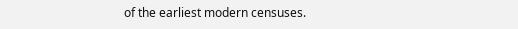of the earliest modern censuses.